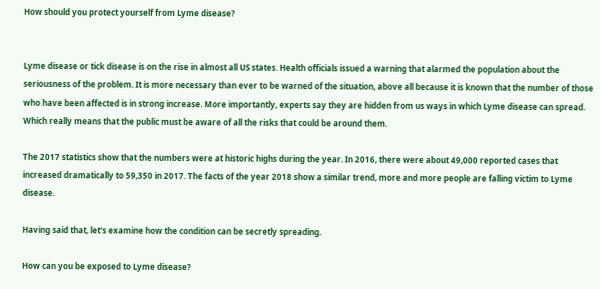How should you protect yourself from Lyme disease?


Lyme disease or tick disease is on the rise in almost all US states. Health officials issued a warning that alarmed the population about the seriousness of the problem. It is more necessary than ever to be warned of the situation, above all because it is known that the number of those who have been affected is in strong increase. More importantly, experts say they are hidden from us ways in which Lyme disease can spread. Which really means that the public must be aware of all the risks that could be around them.

The 2017 statistics show that the numbers were at historic highs during the year. In 2016, there were about 49,000 reported cases that increased dramatically to 59,350 in 2017. The facts of the year 2018 show a similar trend, more and more people are falling victim to Lyme disease.

Having said that, let's examine how the condition can be secretly spreading.

How can you be exposed to Lyme disease?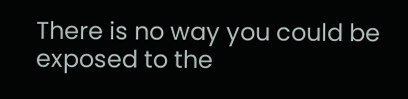There is no way you could be exposed to the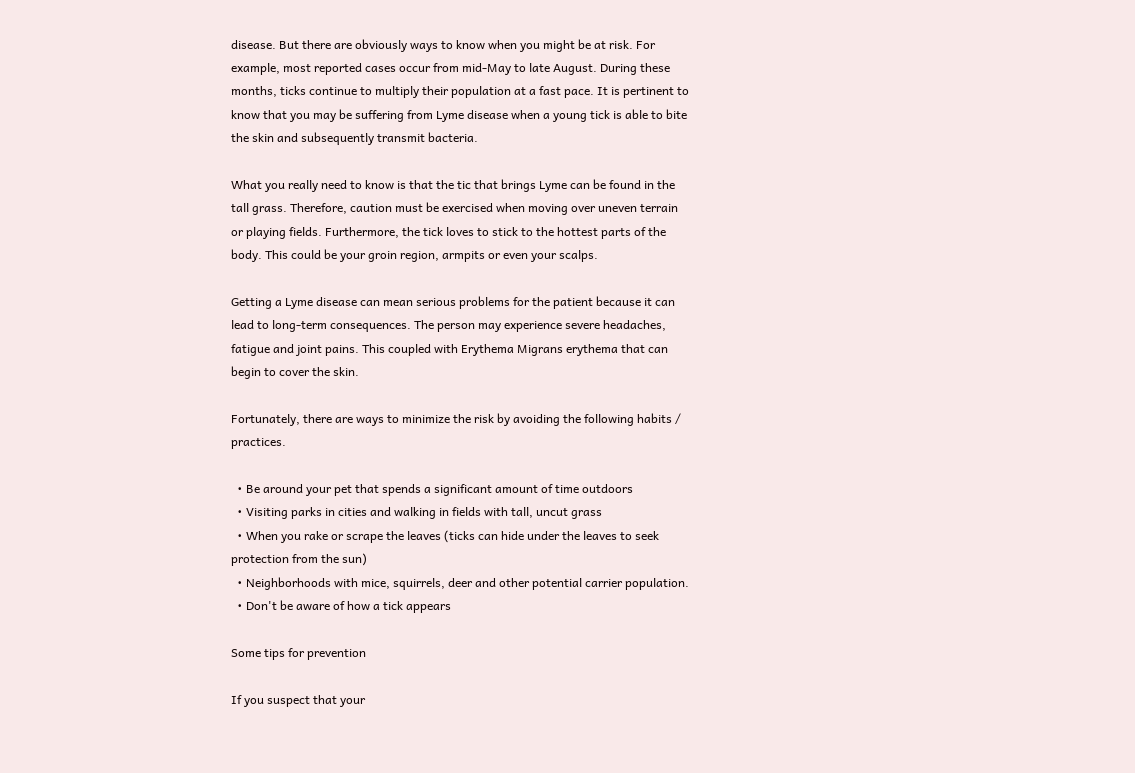disease. But there are obviously ways to know when you might be at risk. For example, most reported cases occur from mid-May to late August. During these months, ticks continue to multiply their population at a fast pace. It is pertinent to know that you may be suffering from Lyme disease when a young tick is able to bite the skin and subsequently transmit bacteria.

What you really need to know is that the tic that brings Lyme can be found in the tall grass. Therefore, caution must be exercised when moving over uneven terrain or playing fields. Furthermore, the tick loves to stick to the hottest parts of the body. This could be your groin region, armpits or even your scalps.

Getting a Lyme disease can mean serious problems for the patient because it can lead to long-term consequences. The person may experience severe headaches, fatigue and joint pains. This coupled with Erythema Migrans erythema that can begin to cover the skin.

Fortunately, there are ways to minimize the risk by avoiding the following habits / practices.

  • Be around your pet that spends a significant amount of time outdoors
  • Visiting parks in cities and walking in fields with tall, uncut grass
  • When you rake or scrape the leaves (ticks can hide under the leaves to seek protection from the sun)
  • Neighborhoods with mice, squirrels, deer and other potential carrier population.
  • Don't be aware of how a tick appears

Some tips for prevention

If you suspect that your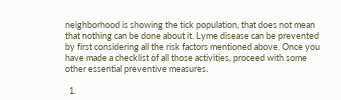neighborhood is showing the tick population, that does not mean that nothing can be done about it. Lyme disease can be prevented by first considering all the risk factors mentioned above. Once you have made a checklist of all those activities, proceed with some other essential preventive measures.

  1.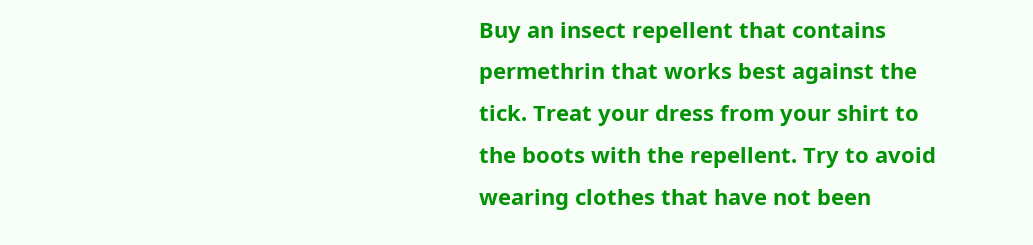Buy an insect repellent that contains permethrin that works best against the tick. Treat your dress from your shirt to the boots with the repellent. Try to avoid wearing clothes that have not been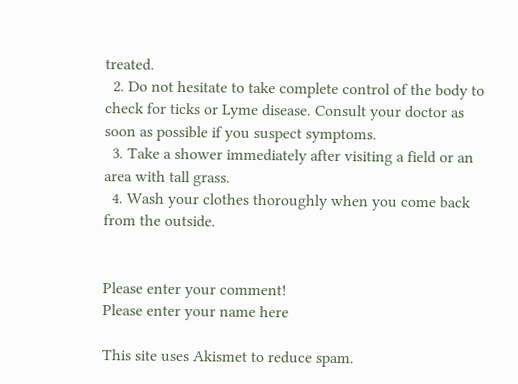treated.
  2. Do not hesitate to take complete control of the body to check for ticks or Lyme disease. Consult your doctor as soon as possible if you suspect symptoms.
  3. Take a shower immediately after visiting a field or an area with tall grass.
  4. Wash your clothes thoroughly when you come back from the outside.


Please enter your comment!
Please enter your name here

This site uses Akismet to reduce spam.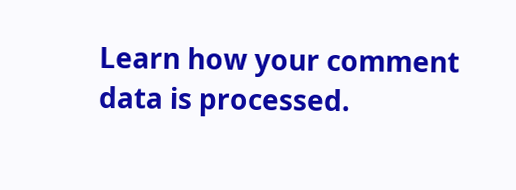Learn how your comment data is processed.